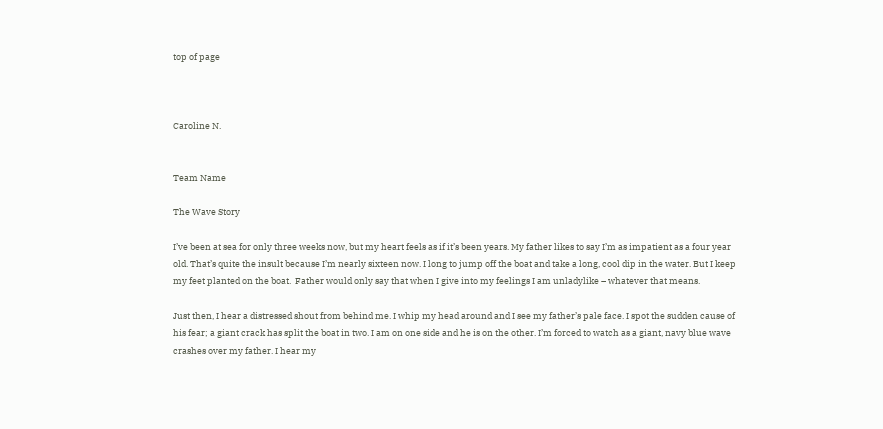top of page



Caroline N.


Team Name

The Wave Story

I’ve been at sea for only three weeks now, but my heart feels as if it’s been years. My father likes to say I’m as impatient as a four year old. That’s quite the insult because I’m nearly sixteen now. I long to jump off the boat and take a long, cool dip in the water. But I keep my feet planted on the boat.  Father would only say that when I give into my feelings I am unladylike – whatever that means.

Just then, I hear a distressed shout from behind me. I whip my head around and I see my father’s pale face. I spot the sudden cause of his fear; a giant crack has split the boat in two. I am on one side and he is on the other. I’m forced to watch as a giant, navy blue wave crashes over my father. I hear my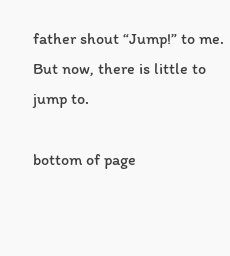father shout “Jump!” to me. But now, there is little to jump to.

bottom of page